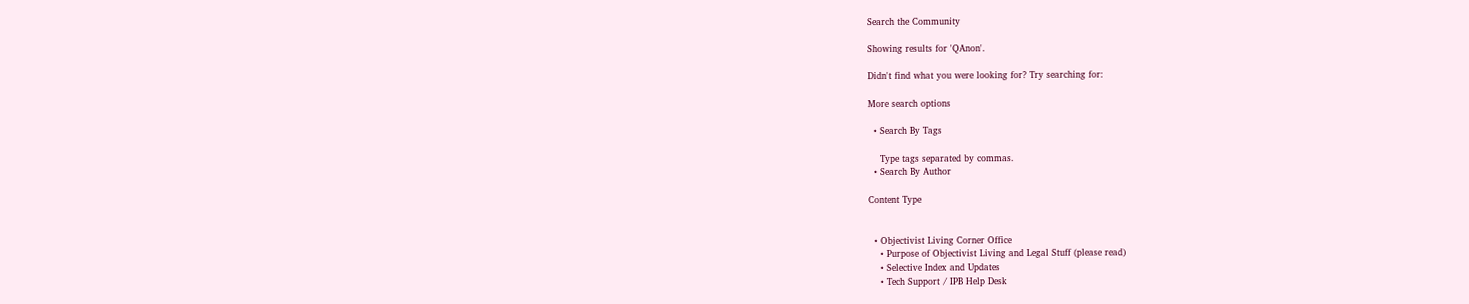Search the Community

Showing results for 'QAnon'.

Didn't find what you were looking for? Try searching for:

More search options

  • Search By Tags

    Type tags separated by commas.
  • Search By Author

Content Type


  • Objectivist Living Corner Office
    • Purpose of Objectivist Living and Legal Stuff (please read)
    • Selective Index and Updates
    • Tech Support / IPB Help Desk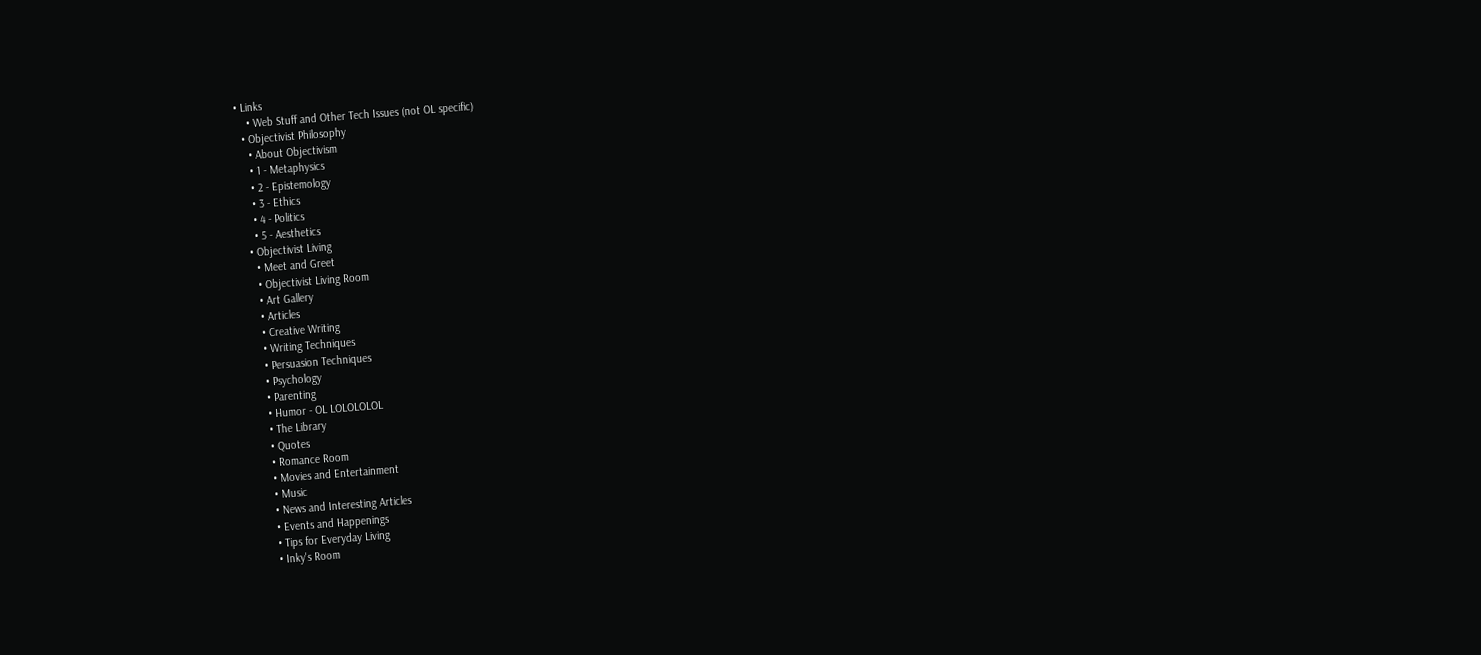• Links
    • Web Stuff and Other Tech Issues (not OL specific)
  • Objectivist Philosophy
    • About Objectivism
    • 1 - Metaphysics
    • 2 - Epistemology
    • 3 - Ethics
    • 4 - Politics
    • 5 - Aesthetics
  • Objectivist Living
    • Meet and Greet
    • Objectivist Living Room
    • Art Gallery
    • Articles
    • Creative Writing
    • Writing Techniques
    • Persuasion Techniques
    • Psychology
    • Parenting
    • Humor - OL LOLOLOLOL
    • The Library
    • Quotes
    • Romance Room
    • Movies and Entertainment
    • Music
    • News and Interesting Articles
    • Events and Happenings
    • Tips for Everyday Living
    • Inky's Room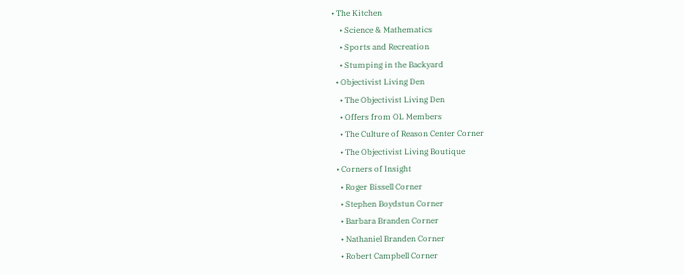• The Kitchen
    • Science & Mathematics
    • Sports and Recreation
    • Stumping in the Backyard
  • Objectivist Living Den
    • The Objectivist Living Den
    • Offers from OL Members
    • The Culture of Reason Center Corner
    • The Objectivist Living Boutique
  • Corners of Insight
    • Roger Bissell Corner
    • Stephen Boydstun Corner
    • Barbara Branden Corner
    • Nathaniel Branden Corner
    • Robert Campbell Corner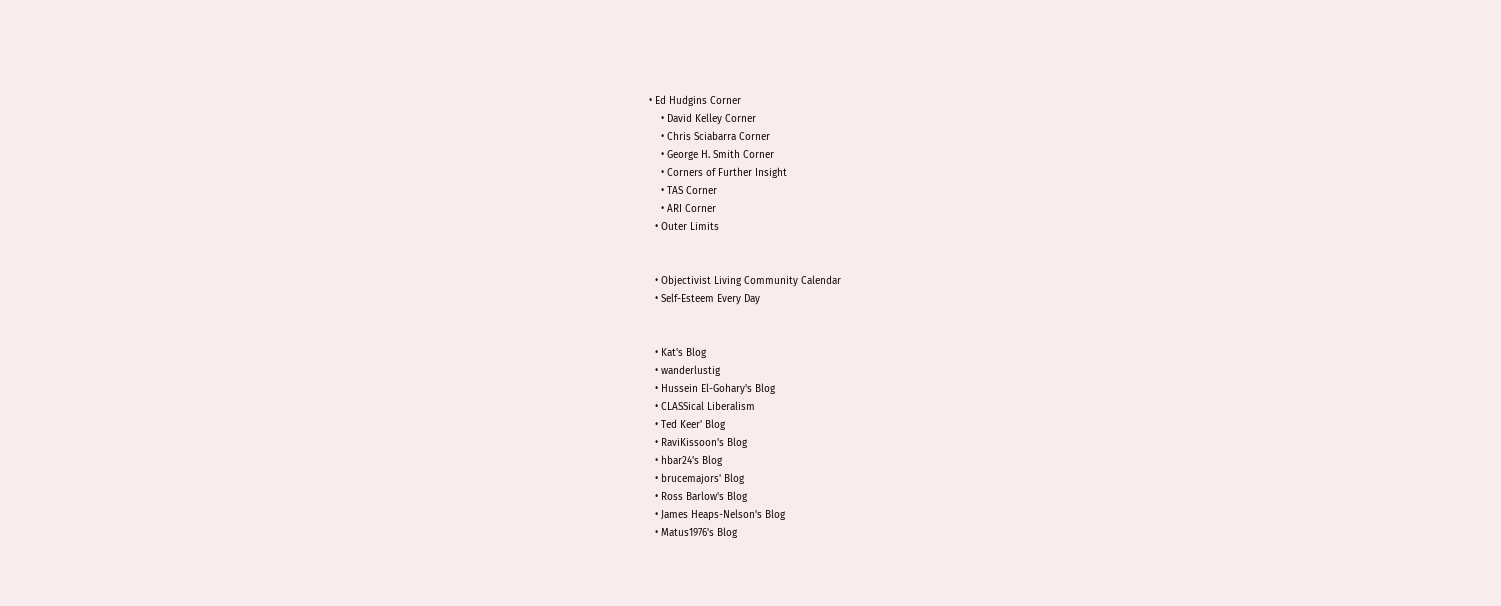• Ed Hudgins Corner
    • David Kelley Corner
    • Chris Sciabarra Corner
    • George H. Smith Corner
    • Corners of Further Insight
    • TAS Corner
    • ARI Corner
  • Outer Limits


  • Objectivist Living Community Calendar
  • Self-Esteem Every Day


  • Kat's Blog
  • wanderlustig
  • Hussein El-Gohary's Blog
  • CLASSical Liberalism
  • Ted Keer' Blog
  • RaviKissoon's Blog
  • hbar24's Blog
  • brucemajors' Blog
  • Ross Barlow's Blog
  • James Heaps-Nelson's Blog
  • Matus1976's Blog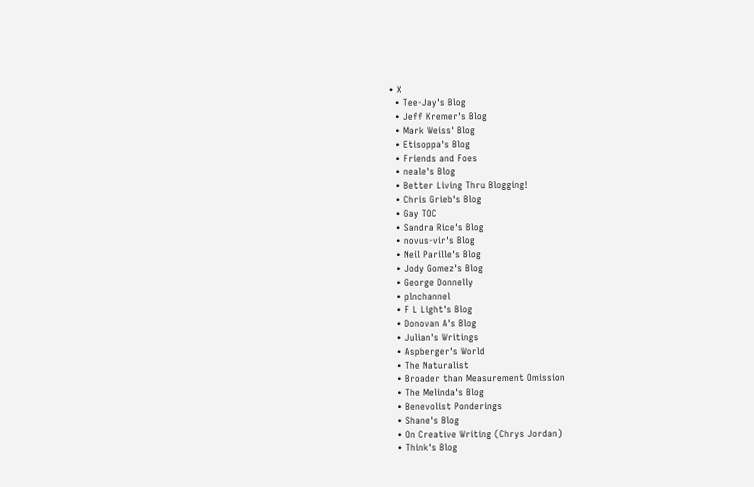• X
  • Tee-Jay's Blog
  • Jeff Kremer's Blog
  • Mark Weiss' Blog
  • Etisoppa's Blog
  • Friends and Foes
  • neale's Blog
  • Better Living Thru Blogging!
  • Chris Grieb's Blog
  • Gay TOC
  • Sandra Rice's Blog
  • novus-vir's Blog
  • Neil Parille's Blog
  • Jody Gomez's Blog
  • George Donnelly
  • plnchannel
  • F L Light's Blog
  • Donovan A's Blog
  • Julian's Writings
  • Aspberger's World
  • The Naturalist
  • Broader than Measurement Omission
  • The Melinda's Blog
  • Benevolist Ponderings
  • Shane's Blog
  • On Creative Writing (Chrys Jordan)
  • Think's Blog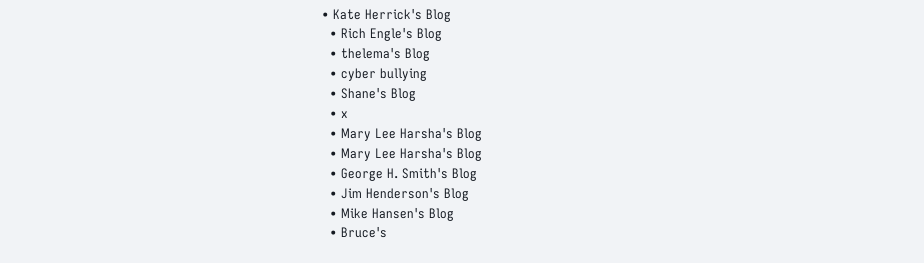• Kate Herrick's Blog
  • Rich Engle's Blog
  • thelema's Blog
  • cyber bullying
  • Shane's Blog
  • x
  • Mary Lee Harsha's Blog
  • Mary Lee Harsha's Blog
  • George H. Smith's Blog
  • Jim Henderson's Blog
  • Mike Hansen's Blog
  • Bruce's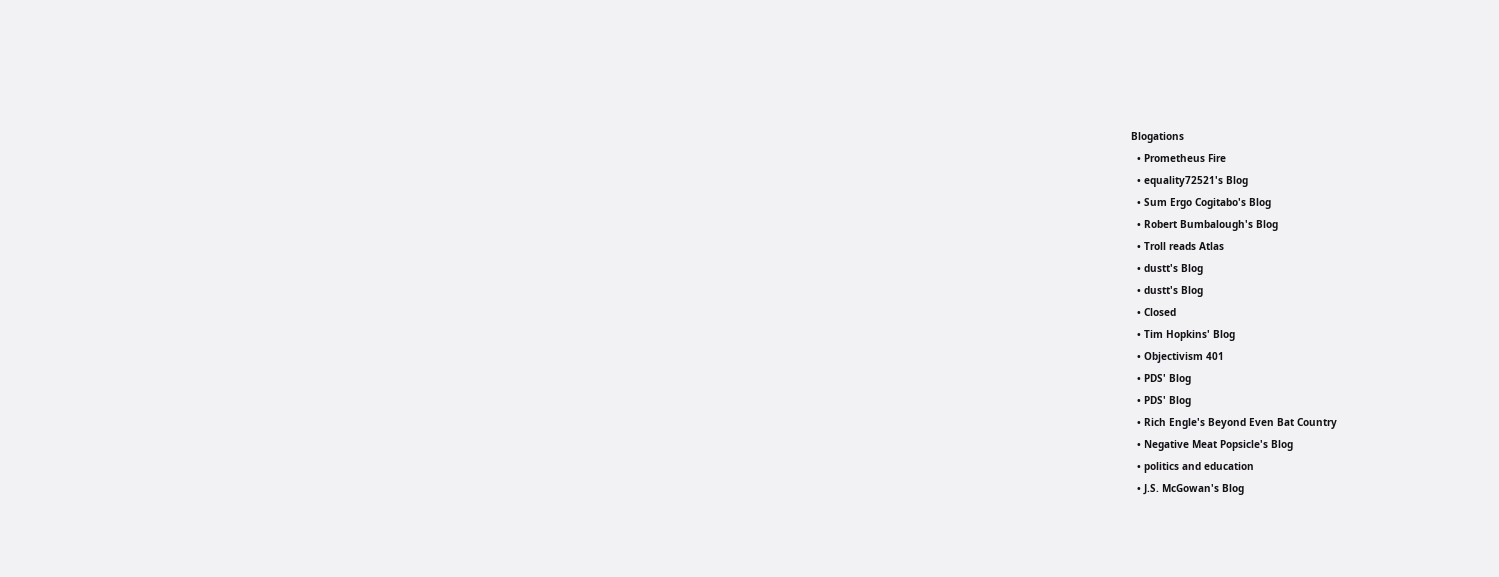Blogations
  • Prometheus Fire
  • equality72521's Blog
  • Sum Ergo Cogitabo's Blog
  • Robert Bumbalough's Blog
  • Troll reads Atlas
  • dustt's Blog
  • dustt's Blog
  • Closed
  • Tim Hopkins' Blog
  • Objectivism 401
  • PDS' Blog
  • PDS' Blog
  • Rich Engle's Beyond Even Bat Country
  • Negative Meat Popsicle's Blog
  • politics and education
  • J.S. McGowan's Blog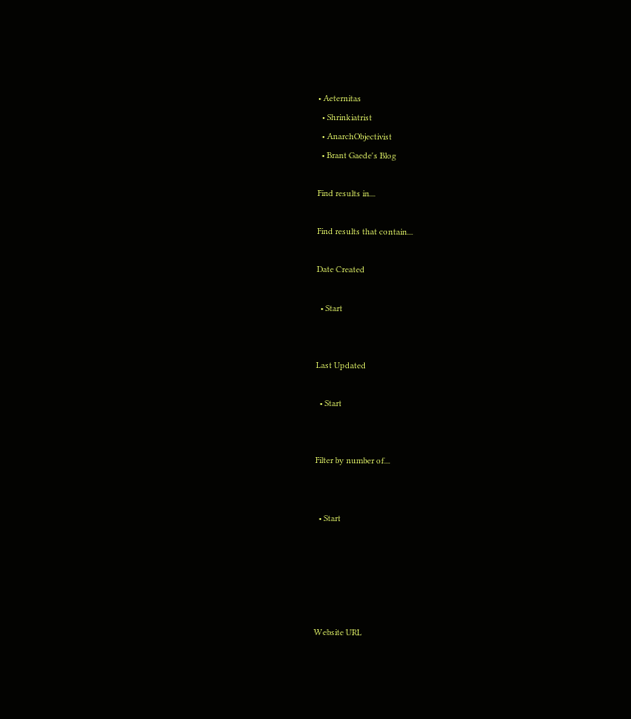• Aeternitas
  • Shrinkiatrist
  • AnarchObjectivist
  • Brant Gaede's Blog

Find results in...

Find results that contain...

Date Created

  • Start


Last Updated

  • Start


Filter by number of...


  • Start





Website URL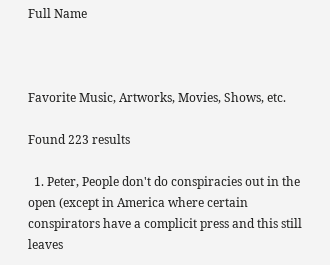Full Name



Favorite Music, Artworks, Movies, Shows, etc.

Found 223 results

  1. Peter, People don't do conspiracies out in the open (except in America where certain conspirators have a complicit press and this still leaves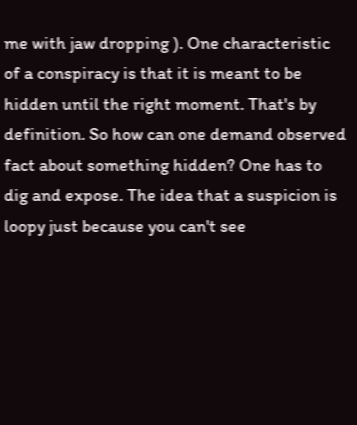me with jaw dropping ). One characteristic of a conspiracy is that it is meant to be hidden until the right moment. That's by definition. So how can one demand observed fact about something hidden? One has to dig and expose. The idea that a suspicion is loopy just because you can't see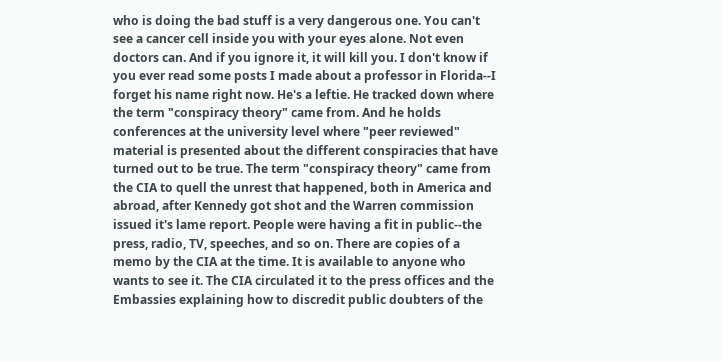who is doing the bad stuff is a very dangerous one. You can't see a cancer cell inside you with your eyes alone. Not even doctors can. And if you ignore it, it will kill you. I don't know if you ever read some posts I made about a professor in Florida--I forget his name right now. He's a leftie. He tracked down where the term "conspiracy theory" came from. And he holds conferences at the university level where "peer reviewed" material is presented about the different conspiracies that have turned out to be true. The term "conspiracy theory" came from the CIA to quell the unrest that happened, both in America and abroad, after Kennedy got shot and the Warren commission issued it's lame report. People were having a fit in public--the press, radio, TV, speeches, and so on. There are copies of a memo by the CIA at the time. It is available to anyone who wants to see it. The CIA circulated it to the press offices and the Embassies explaining how to discredit public doubters of the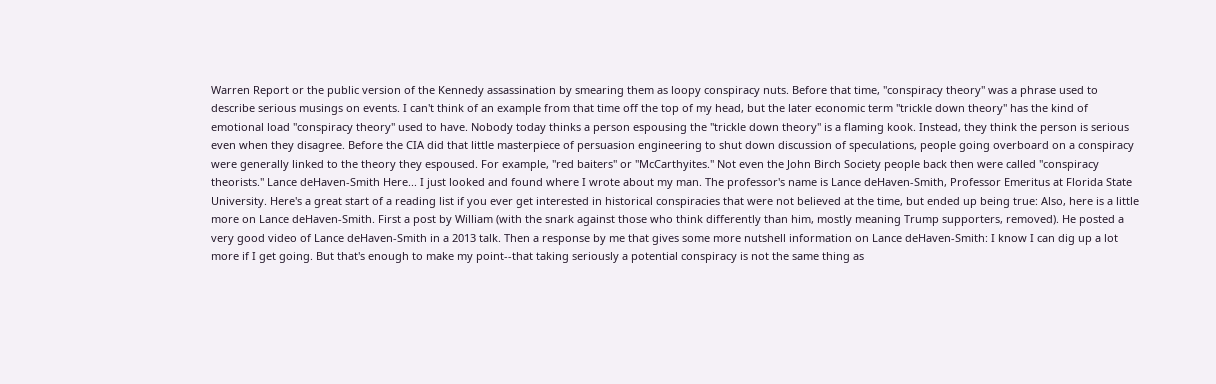Warren Report or the public version of the Kennedy assassination by smearing them as loopy conspiracy nuts. Before that time, "conspiracy theory" was a phrase used to describe serious musings on events. I can't think of an example from that time off the top of my head, but the later economic term "trickle down theory" has the kind of emotional load "conspiracy theory" used to have. Nobody today thinks a person espousing the "trickle down theory" is a flaming kook. Instead, they think the person is serious even when they disagree. Before the CIA did that little masterpiece of persuasion engineering to shut down discussion of speculations, people going overboard on a conspiracy were generally linked to the theory they espoused. For example, "red baiters" or "McCarthyites." Not even the John Birch Society people back then were called "conspiracy theorists." Lance deHaven-Smith Here... I just looked and found where I wrote about my man. The professor's name is Lance deHaven-Smith, Professor Emeritus at Florida State University. Here's a great start of a reading list if you ever get interested in historical conspiracies that were not believed at the time, but ended up being true: Also, here is a little more on Lance deHaven-Smith. First a post by William (with the snark against those who think differently than him, mostly meaning Trump supporters, removed). He posted a very good video of Lance deHaven-Smith in a 2013 talk. Then a response by me that gives some more nutshell information on Lance deHaven-Smith: I know I can dig up a lot more if I get going. But that's enough to make my point--that taking seriously a potential conspiracy is not the same thing as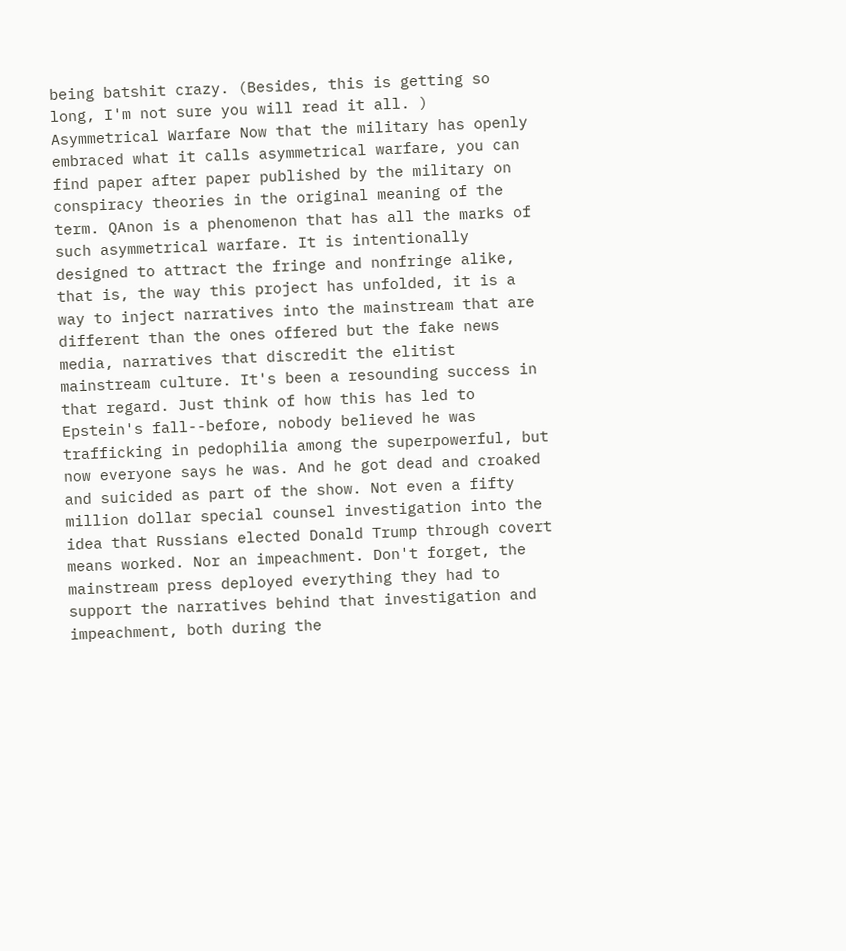being batshit crazy. (Besides, this is getting so long, I'm not sure you will read it all. ) Asymmetrical Warfare Now that the military has openly embraced what it calls asymmetrical warfare, you can find paper after paper published by the military on conspiracy theories in the original meaning of the term. QAnon is a phenomenon that has all the marks of such asymmetrical warfare. It is intentionally designed to attract the fringe and nonfringe alike, that is, the way this project has unfolded, it is a way to inject narratives into the mainstream that are different than the ones offered but the fake news media, narratives that discredit the elitist mainstream culture. It's been a resounding success in that regard. Just think of how this has led to Epstein's fall--before, nobody believed he was trafficking in pedophilia among the superpowerful, but now everyone says he was. And he got dead and croaked and suicided as part of the show. Not even a fifty million dollar special counsel investigation into the idea that Russians elected Donald Trump through covert means worked. Nor an impeachment. Don't forget, the mainstream press deployed everything they had to support the narratives behind that investigation and impeachment, both during the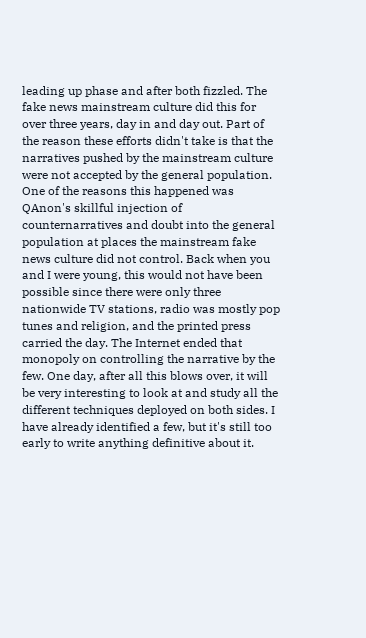leading up phase and after both fizzled. The fake news mainstream culture did this for over three years, day in and day out. Part of the reason these efforts didn't take is that the narratives pushed by the mainstream culture were not accepted by the general population. One of the reasons this happened was QAnon's skillful injection of counternarratives and doubt into the general population at places the mainstream fake news culture did not control. Back when you and I were young, this would not have been possible since there were only three nationwide TV stations, radio was mostly pop tunes and religion, and the printed press carried the day. The Internet ended that monopoly on controlling the narrative by the few. One day, after all this blows over, it will be very interesting to look at and study all the different techniques deployed on both sides. I have already identified a few, but it's still too early to write anything definitive about it.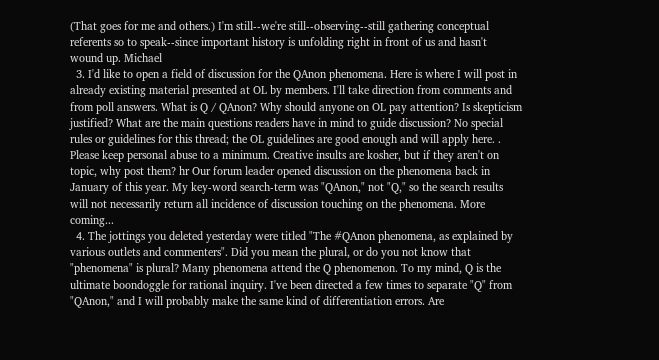(That goes for me and others.) I'm still--we're still--observing--still gathering conceptual referents so to speak--since important history is unfolding right in front of us and hasn't wound up. Michael
  3. I'd like to open a field of discussion for the QAnon phenomena. Here is where I will post in already existing material presented at OL by members. I'll take direction from comments and from poll answers. What is Q / QAnon? Why should anyone on OL pay attention? Is skepticism justified? What are the main questions readers have in mind to guide discussion? No special rules or guidelines for this thread; the OL guidelines are good enough and will apply here. . Please keep personal abuse to a minimum. Creative insults are kosher, but if they aren't on topic, why post them? hr Our forum leader opened discussion on the phenomena back in January of this year. My key-word search-term was "QAnon," not "Q," so the search results will not necessarily return all incidence of discussion touching on the phenomena. More coming...
  4. The jottings you deleted yesterday were titled "The #QAnon phenomena, as explained by various outlets and commenters". Did you mean the plural, or do you not know that "phenomena" is plural? Many phenomena attend the Q phenomenon. To my mind, Q is the ultimate boondoggle for rational inquiry. I've been directed a few times to separate "Q" from "QAnon," and I will probably make the same kind of differentiation errors. Are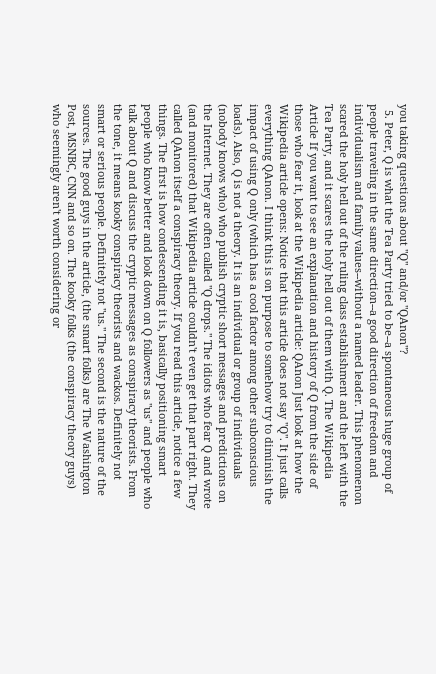you taking questions about "Q" and/or "QAnon"?
  5. Peter, Q is what the Tea Party tried to be--a spontaneous huge group of people traveling in the same direction--a good direction of freedom and individualism and family values--without a named leader. This phenomenon scared the holy hell out of the ruling class establishment and the left with the Tea Party, and it scares the holy hell out of them with Q. The Wikipedia Article If you want to see an explanation and history of Q from the side of those who fear it, look at the Wikipedia article: QAnon Just look at how the Wikipedia article opens: Notice that this article does not say "Q". It just calls everything QAnon. I think this is on purpose to somehow try to diminish the impact of using Q only (which has a cool factor among other subconscious loads). Also, Q is not a theory. It is an individual or group of individuals (nobody knows who) who publish cryptic short messages and predictions on the Internet. They are often called "Q drops." The idiots who fear Q and wrote (and monitored) that Wikipedia article couldn't even get that part right. They called QAnon itself a conspiracy theory. If you read this article, notice a few things. The first is how condescending it is, basically positioning smart people who know better and look down on Q followers as "us" and people who talk about Q and discuss the cryptic messages as conspiracy theorists. From the tone, it means kooky conspiracy theorists and wackos. Definitely not smart or serious people. Definitely not "us." The second is the nature of the sources. The good guys in the article, (the smart folks) are The Washington Post, MSNBC, CNN and so on. The kooky folks (the conspiracy theory guys) who seemingly aren't worth considering or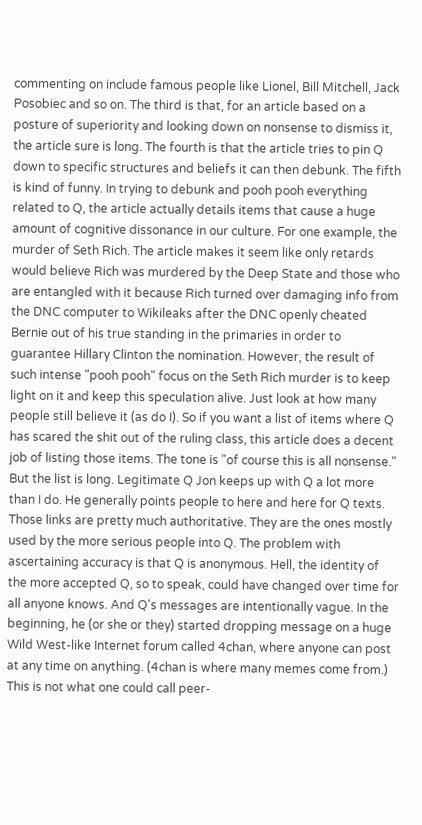commenting on include famous people like Lionel, Bill Mitchell, Jack Posobiec and so on. The third is that, for an article based on a posture of superiority and looking down on nonsense to dismiss it, the article sure is long. The fourth is that the article tries to pin Q down to specific structures and beliefs it can then debunk. The fifth is kind of funny. In trying to debunk and pooh pooh everything related to Q, the article actually details items that cause a huge amount of cognitive dissonance in our culture. For one example, the murder of Seth Rich. The article makes it seem like only retards would believe Rich was murdered by the Deep State and those who are entangled with it because Rich turned over damaging info from the DNC computer to Wikileaks after the DNC openly cheated Bernie out of his true standing in the primaries in order to guarantee Hillary Clinton the nomination. However, the result of such intense "pooh pooh" focus on the Seth Rich murder is to keep light on it and keep this speculation alive. Just look at how many people still believe it (as do I). So if you want a list of items where Q has scared the shit out of the ruling class, this article does a decent job of listing those items. The tone is "of course this is all nonsense." But the list is long. Legitimate Q Jon keeps up with Q a lot more than I do. He generally points people to here and here for Q texts. Those links are pretty much authoritative. They are the ones mostly used by the more serious people into Q. The problem with ascertaining accuracy is that Q is anonymous. Hell, the identity of the more accepted Q, so to speak, could have changed over time for all anyone knows. And Q's messages are intentionally vague. In the beginning, he (or she or they) started dropping message on a huge Wild West-like Internet forum called 4chan, where anyone can post at any time on anything. (4chan is where many memes come from.) This is not what one could call peer-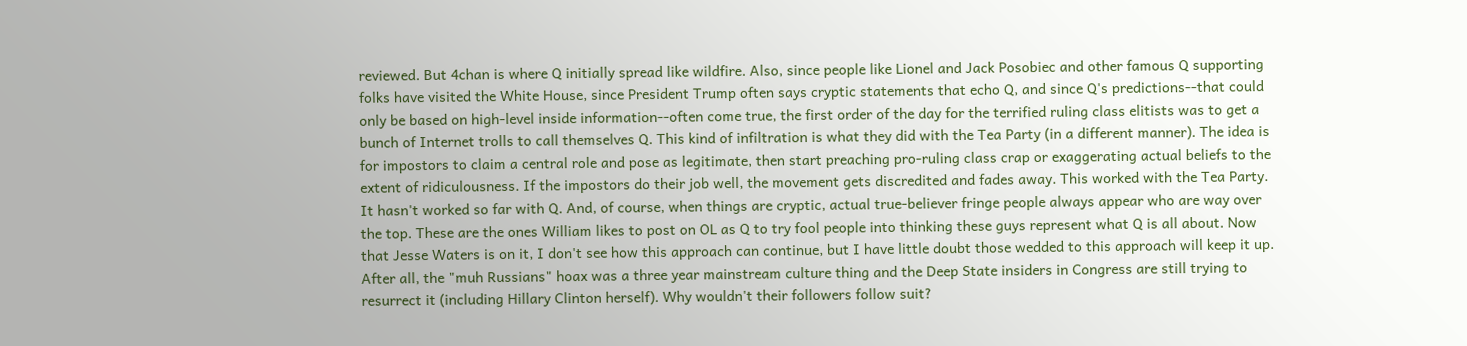reviewed. But 4chan is where Q initially spread like wildfire. Also, since people like Lionel and Jack Posobiec and other famous Q supporting folks have visited the White House, since President Trump often says cryptic statements that echo Q, and since Q's predictions--that could only be based on high-level inside information--often come true, the first order of the day for the terrified ruling class elitists was to get a bunch of Internet trolls to call themselves Q. This kind of infiltration is what they did with the Tea Party (in a different manner). The idea is for impostors to claim a central role and pose as legitimate, then start preaching pro-ruling class crap or exaggerating actual beliefs to the extent of ridiculousness. If the impostors do their job well, the movement gets discredited and fades away. This worked with the Tea Party. It hasn't worked so far with Q. And, of course, when things are cryptic, actual true-believer fringe people always appear who are way over the top. These are the ones William likes to post on OL as Q to try fool people into thinking these guys represent what Q is all about. Now that Jesse Waters is on it, I don't see how this approach can continue, but I have little doubt those wedded to this approach will keep it up. After all, the "muh Russians" hoax was a three year mainstream culture thing and the Deep State insiders in Congress are still trying to resurrect it (including Hillary Clinton herself). Why wouldn't their followers follow suit?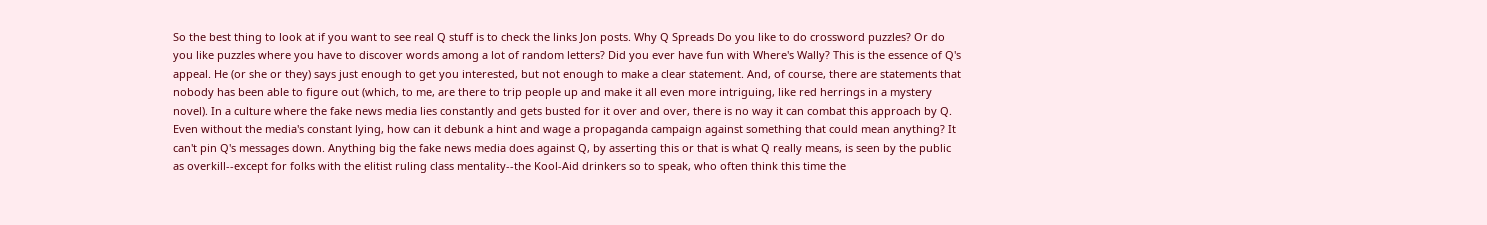So the best thing to look at if you want to see real Q stuff is to check the links Jon posts. Why Q Spreads Do you like to do crossword puzzles? Or do you like puzzles where you have to discover words among a lot of random letters? Did you ever have fun with Where's Wally? This is the essence of Q's appeal. He (or she or they) says just enough to get you interested, but not enough to make a clear statement. And, of course, there are statements that nobody has been able to figure out (which, to me, are there to trip people up and make it all even more intriguing, like red herrings in a mystery novel). In a culture where the fake news media lies constantly and gets busted for it over and over, there is no way it can combat this approach by Q. Even without the media's constant lying, how can it debunk a hint and wage a propaganda campaign against something that could mean anything? It can't pin Q's messages down. Anything big the fake news media does against Q, by asserting this or that is what Q really means, is seen by the public as overkill--except for folks with the elitist ruling class mentality--the Kool-Aid drinkers so to speak, who often think this time the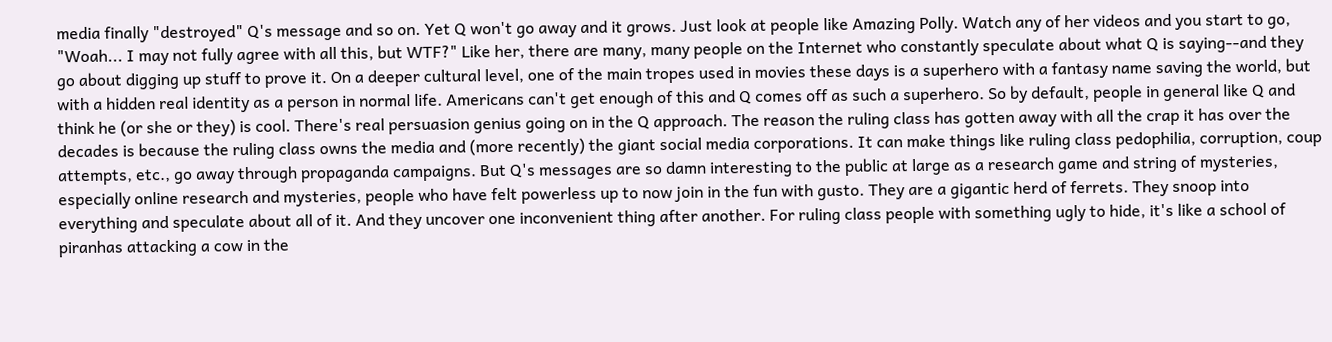media finally "destroyed" Q's message and so on. Yet Q won't go away and it grows. Just look at people like Amazing Polly. Watch any of her videos and you start to go, "Woah... I may not fully agree with all this, but WTF?" Like her, there are many, many people on the Internet who constantly speculate about what Q is saying--and they go about digging up stuff to prove it. On a deeper cultural level, one of the main tropes used in movies these days is a superhero with a fantasy name saving the world, but with a hidden real identity as a person in normal life. Americans can't get enough of this and Q comes off as such a superhero. So by default, people in general like Q and think he (or she or they) is cool. There's real persuasion genius going on in the Q approach. The reason the ruling class has gotten away with all the crap it has over the decades is because the ruling class owns the media and (more recently) the giant social media corporations. It can make things like ruling class pedophilia, corruption, coup attempts, etc., go away through propaganda campaigns. But Q's messages are so damn interesting to the public at large as a research game and string of mysteries, especially online research and mysteries, people who have felt powerless up to now join in the fun with gusto. They are a gigantic herd of ferrets. They snoop into everything and speculate about all of it. And they uncover one inconvenient thing after another. For ruling class people with something ugly to hide, it's like a school of piranhas attacking a cow in the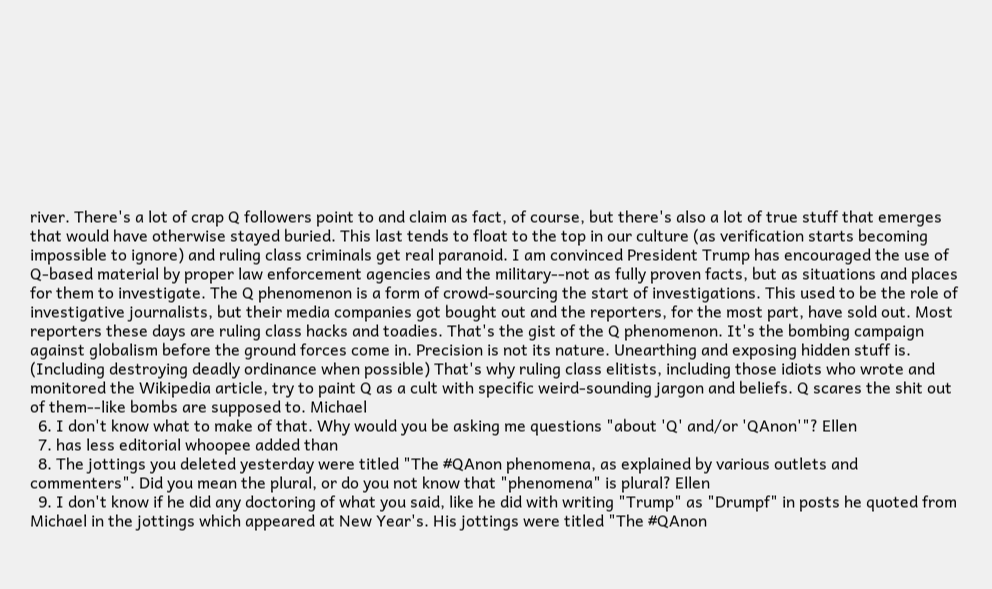river. There's a lot of crap Q followers point to and claim as fact, of course, but there's also a lot of true stuff that emerges that would have otherwise stayed buried. This last tends to float to the top in our culture (as verification starts becoming impossible to ignore) and ruling class criminals get real paranoid. I am convinced President Trump has encouraged the use of Q-based material by proper law enforcement agencies and the military--not as fully proven facts, but as situations and places for them to investigate. The Q phenomenon is a form of crowd-sourcing the start of investigations. This used to be the role of investigative journalists, but their media companies got bought out and the reporters, for the most part, have sold out. Most reporters these days are ruling class hacks and toadies. That's the gist of the Q phenomenon. It's the bombing campaign against globalism before the ground forces come in. Precision is not its nature. Unearthing and exposing hidden stuff is. (Including destroying deadly ordinance when possible) That's why ruling class elitists, including those idiots who wrote and monitored the Wikipedia article, try to paint Q as a cult with specific weird-sounding jargon and beliefs. Q scares the shit out of them--like bombs are supposed to. Michael
  6. I don't know what to make of that. Why would you be asking me questions "about 'Q' and/or 'QAnon'"? Ellen
  7. has less editorial whoopee added than
  8. The jottings you deleted yesterday were titled "The #QAnon phenomena, as explained by various outlets and commenters". Did you mean the plural, or do you not know that "phenomena" is plural? Ellen
  9. I don't know if he did any doctoring of what you said, like he did with writing "Trump" as "Drumpf" in posts he quoted from Michael in the jottings which appeared at New Year's. His jottings were titled "The #QAnon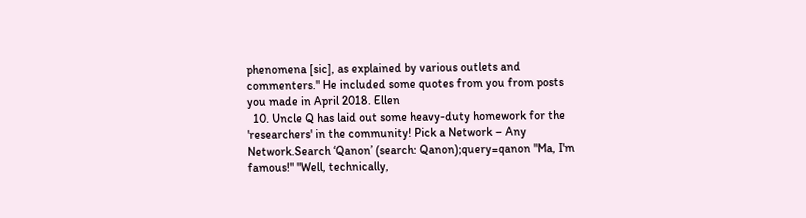phenomena [sic], as explained by various outlets and commenters." He included some quotes from you from posts you made in April 2018. Ellen
  10. Uncle Q has laid out some heavy-duty homework for the 'researchers' in the community! Pick a Network – Any Network.Search ‘Qanon’ (search: Qanon);query=qanon "Ma, I'm famous!" "Well, technically,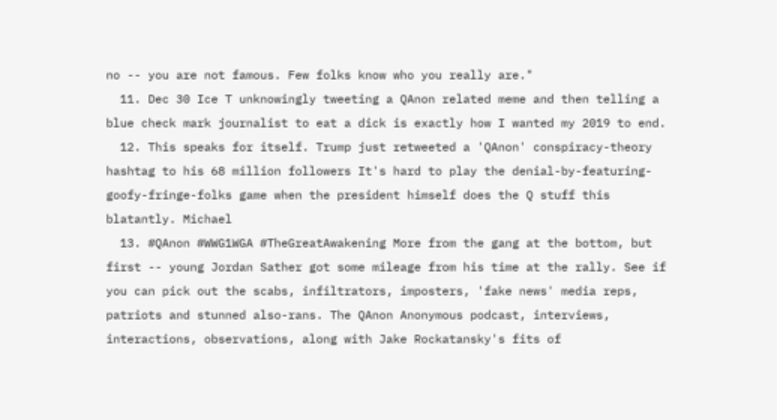no -- you are not famous. Few folks know who you really are."
  11. Dec 30 Ice T unknowingly tweeting a QAnon related meme and then telling a blue check mark journalist to eat a dick is exactly how I wanted my 2019 to end.
  12. This speaks for itself. Trump just retweeted a 'QAnon' conspiracy-theory hashtag to his 68 million followers It's hard to play the denial-by-featuring-goofy-fringe-folks game when the president himself does the Q stuff this blatantly. Michael
  13. #QAnon #WWG1WGA #TheGreatAwakening More from the gang at the bottom, but first -- young Jordan Sather got some mileage from his time at the rally. See if you can pick out the scabs, infiltrators, imposters, 'fake news' media reps, patriots and stunned also-rans. The QAnon Anonymous podcast, interviews, interactions, observations, along with Jake Rockatansky's fits of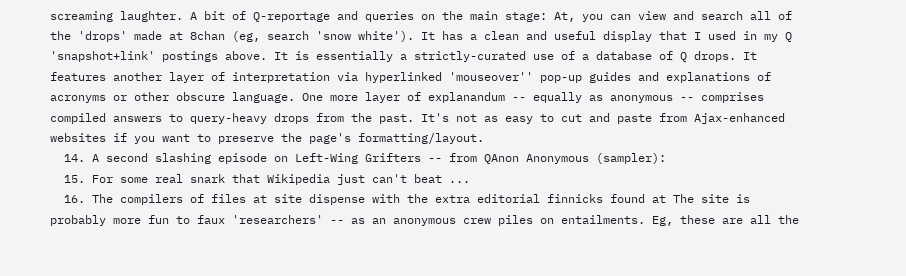screaming laughter. A bit of Q-reportage and queries on the main stage: At, you can view and search all of the 'drops' made at 8chan (eg, search 'snow white'). It has a clean and useful display that I used in my Q 'snapshot+link' postings above. It is essentially a strictly-curated use of a database of Q drops. It features another layer of interpretation via hyperlinked 'mouseover'' pop-up guides and explanations of acronyms or other obscure language. One more layer of explanandum -- equally as anonymous -- comprises compiled answers to query-heavy drops from the past. It's not as easy to cut and paste from Ajax-enhanced websites if you want to preserve the page's formatting/layout.
  14. A second slashing episode on Left-Wing Grifters -- from QAnon Anonymous (sampler):
  15. For some real snark that Wikipedia just can't beat ...
  16. The compilers of files at site dispense with the extra editorial finnicks found at The site is probably more fun to faux 'researchers' -- as an anonymous crew piles on entailments. Eg, these are all the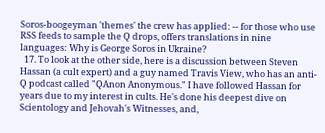Soros-boogeyman 'themes' the crew has applied: -- for those who use RSS feeds to sample the Q drops, offers translations in nine languages: Why is George Soros in Ukraine?
  17. To look at the other side, here is a discussion between Steven Hassan (a cult expert) and a guy named Travis View, who has an anti-Q podcast called "QAnon Anonymous." I have followed Hassan for years due to my interest in cults. He's done his deepest dive on Scientology and Jehovah's Witnesses, and,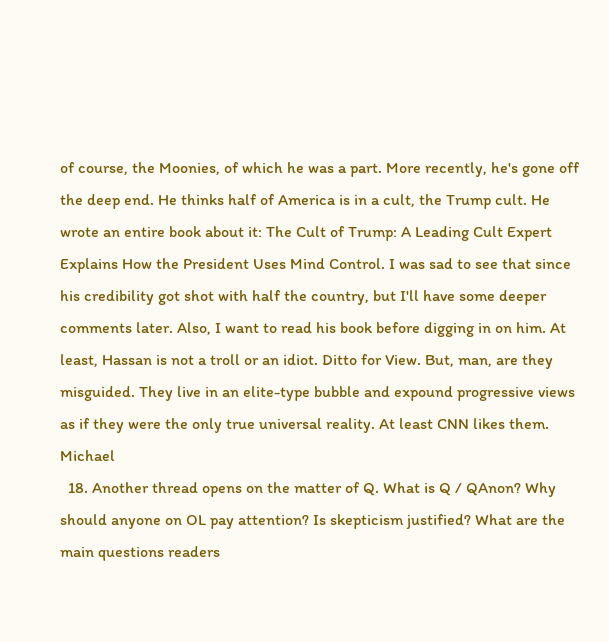of course, the Moonies, of which he was a part. More recently, he's gone off the deep end. He thinks half of America is in a cult, the Trump cult. He wrote an entire book about it: The Cult of Trump: A Leading Cult Expert Explains How the President Uses Mind Control. I was sad to see that since his credibility got shot with half the country, but I'll have some deeper comments later. Also, I want to read his book before digging in on him. At least, Hassan is not a troll or an idiot. Ditto for View. But, man, are they misguided. They live in an elite-type bubble and expound progressive views as if they were the only true universal reality. At least CNN likes them. Michael
  18. Another thread opens on the matter of Q. What is Q / QAnon? Why should anyone on OL pay attention? Is skepticism justified? What are the main questions readers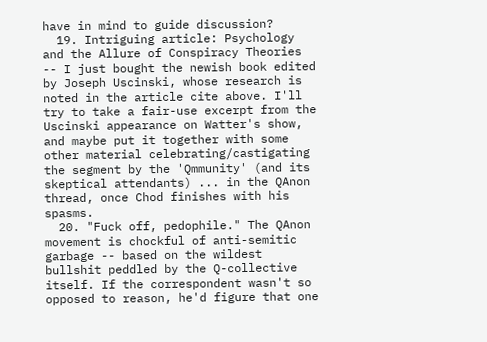have in mind to guide discussion?
  19. Intriguing article: Psychology and the Allure of Conspiracy Theories -- I just bought the newish book edited by Joseph Uscinski, whose research is noted in the article cite above. I'll try to take a fair-use excerpt from the Uscinski appearance on Watter's show, and maybe put it together with some other material celebrating/castigating the segment by the 'Qmmunity' (and its skeptical attendants) ... in the QAnon thread, once Chod finishes with his spasms.
  20. "Fuck off, pedophile." The QAnon movement is chockful of anti-semitic garbage -- based on the wildest bullshit peddled by the Q-collective itself. If the correspondent wasn't so opposed to reason, he'd figure that one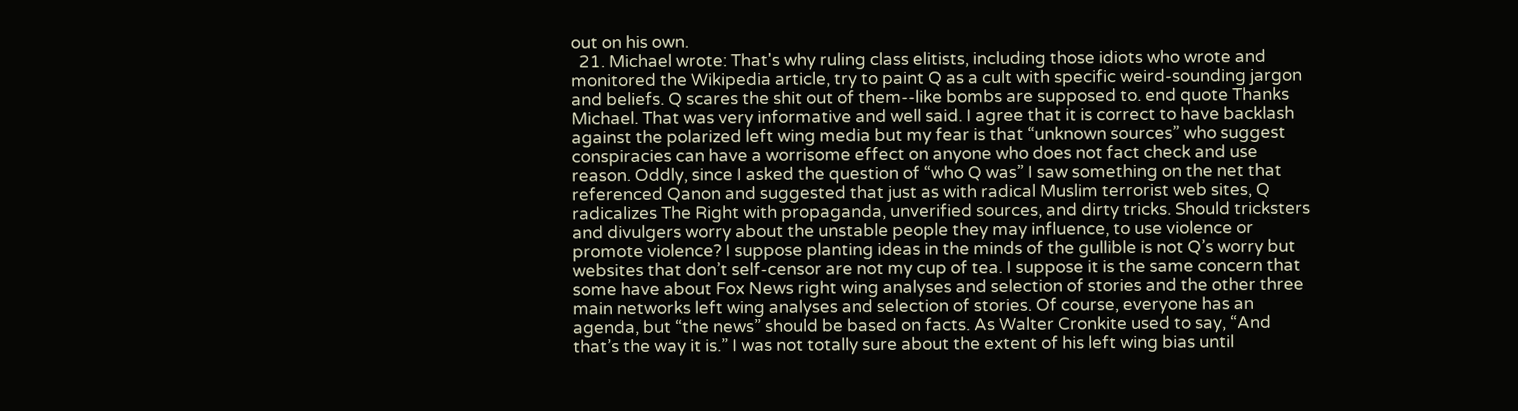out on his own.
  21. Michael wrote: That's why ruling class elitists, including those idiots who wrote and monitored the Wikipedia article, try to paint Q as a cult with specific weird-sounding jargon and beliefs. Q scares the shit out of them--like bombs are supposed to. end quote Thanks Michael. That was very informative and well said. I agree that it is correct to have backlash against the polarized left wing media but my fear is that “unknown sources” who suggest conspiracies can have a worrisome effect on anyone who does not fact check and use reason. Oddly, since I asked the question of “who Q was” I saw something on the net that referenced Qanon and suggested that just as with radical Muslim terrorist web sites, Q radicalizes The Right with propaganda, unverified sources, and dirty tricks. Should tricksters and divulgers worry about the unstable people they may influence, to use violence or promote violence? I suppose planting ideas in the minds of the gullible is not Q’s worry but websites that don’t self-censor are not my cup of tea. I suppose it is the same concern that some have about Fox News right wing analyses and selection of stories and the other three main networks left wing analyses and selection of stories. Of course, everyone has an agenda, but “the news” should be based on facts. As Walter Cronkite used to say, “And that’s the way it is.” I was not totally sure about the extent of his left wing bias until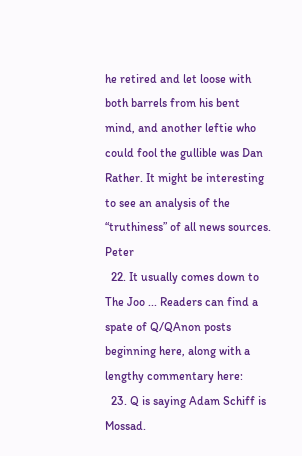he retired and let loose with both barrels from his bent mind, and another leftie who could fool the gullible was Dan Rather. It might be interesting to see an analysis of the “truthiness” of all news sources. Peter
  22. It usually comes down to The Joo ... Readers can find a spate of Q/QAnon posts beginning here, along with a lengthy commentary here:
  23. Q is saying Adam Schiff is Mossad.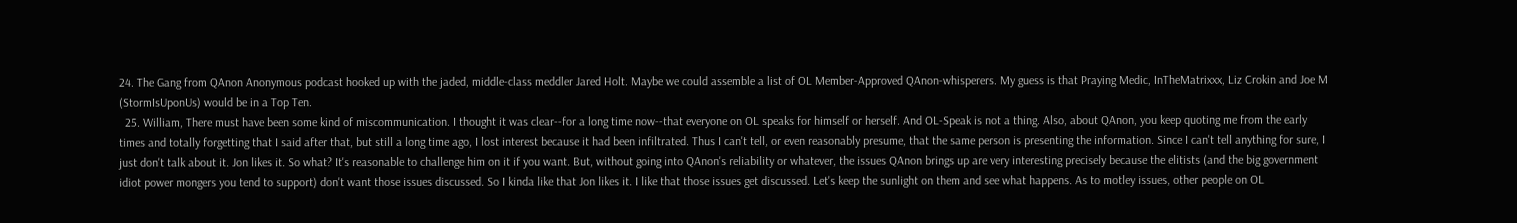24. The Gang from QAnon Anonymous podcast hooked up with the jaded, middle-class meddler Jared Holt. Maybe we could assemble a list of OL Member-Approved QAnon-whisperers. My guess is that Praying Medic, InTheMatrixxx, Liz Crokin and Joe M (StormIsUponUs) would be in a Top Ten.
  25. William, There must have been some kind of miscommunication. I thought it was clear--for a long time now--that everyone on OL speaks for himself or herself. And OL-Speak is not a thing. Also, about QAnon, you keep quoting me from the early times and totally forgetting that I said after that, but still a long time ago, I lost interest because it had been infiltrated. Thus I can't tell, or even reasonably presume, that the same person is presenting the information. Since I can't tell anything for sure, I just don't talk about it. Jon likes it. So what? It's reasonable to challenge him on it if you want. But, without going into QAnon's reliability or whatever, the issues QAnon brings up are very interesting precisely because the elitists (and the big government idiot power mongers you tend to support) don't want those issues discussed. So I kinda like that Jon likes it. I like that those issues get discussed. Let's keep the sunlight on them and see what happens. As to motley issues, other people on OL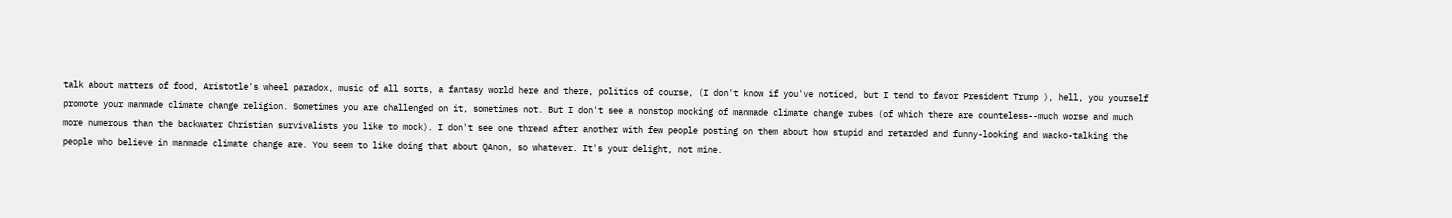talk about matters of food, Aristotle's wheel paradox, music of all sorts, a fantasy world here and there, politics of course, (I don't know if you've noticed, but I tend to favor President Trump ), hell, you yourself promote your manmade climate change religion. Sometimes you are challenged on it, sometimes not. But I don't see a nonstop mocking of manmade climate change rubes (of which there are counteless--much worse and much more numerous than the backwater Christian survivalists you like to mock). I don't see one thread after another with few people posting on them about how stupid and retarded and funny-looking and wacko-talking the people who believe in manmade climate change are. You seem to like doing that about QAnon, so whatever. It's your delight, not mine.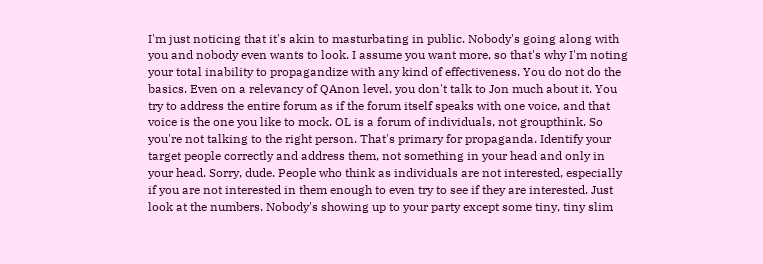I'm just noticing that it's akin to masturbating in public. Nobody's going along with you and nobody even wants to look. I assume you want more, so that's why I'm noting your total inability to propagandize with any kind of effectiveness. You do not do the basics. Even on a relevancy of QAnon level, you don't talk to Jon much about it. You try to address the entire forum as if the forum itself speaks with one voice, and that voice is the one you like to mock. OL is a forum of individuals, not groupthink. So you're not talking to the right person. That's primary for propaganda. Identify your target people correctly and address them, not something in your head and only in your head. Sorry, dude. People who think as individuals are not interested, especially if you are not interested in them enough to even try to see if they are interested. Just look at the numbers. Nobody's showing up to your party except some tiny, tiny slim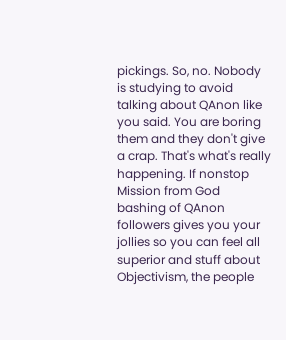pickings. So, no. Nobody is studying to avoid talking about QAnon like you said. You are boring them and they don't give a crap. That's what's really happening. If nonstop Mission from God bashing of QAnon followers gives you your jollies so you can feel all superior and stuff about Objectivism, the people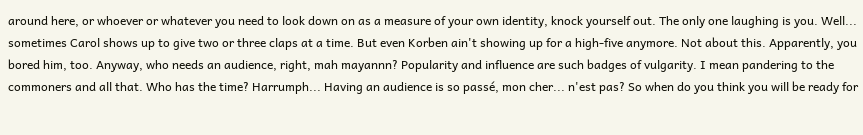around here, or whoever or whatever you need to look down on as a measure of your own identity, knock yourself out. The only one laughing is you. Well... sometimes Carol shows up to give two or three claps at a time. But even Korben ain't showing up for a high-five anymore. Not about this. Apparently, you bored him, too. Anyway, who needs an audience, right, mah mayannn? Popularity and influence are such badges of vulgarity. I mean pandering to the commoners and all that. Who has the time? Harrumph... Having an audience is so passé, mon cher... n'est pas? So when do you think you will be ready for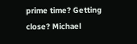prime time? Getting close? Michael